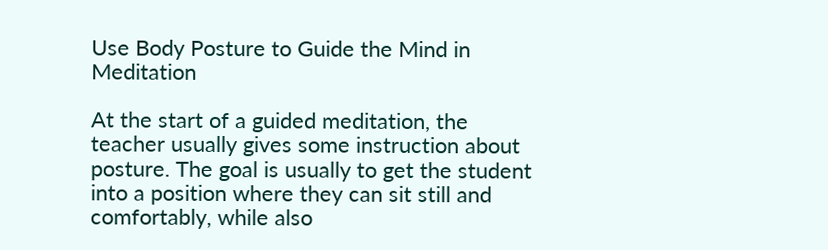Use Body Posture to Guide the Mind in Meditation

At the start of a guided meditation, the teacher usually gives some instruction about posture. The goal is usually to get the student into a position where they can sit still and comfortably, while also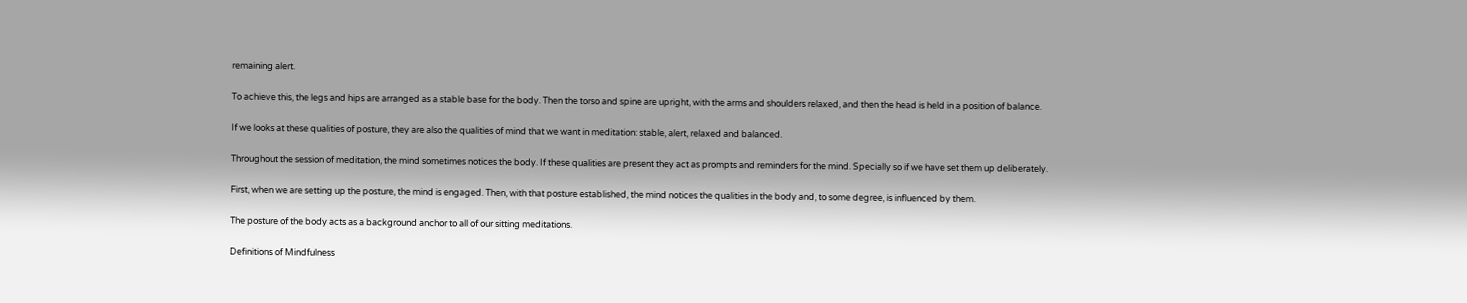remaining alert.

To achieve this, the legs and hips are arranged as a stable base for the body. Then the torso and spine are upright, with the arms and shoulders relaxed, and then the head is held in a position of balance.

If we looks at these qualities of posture, they are also the qualities of mind that we want in meditation: stable, alert, relaxed and balanced.

Throughout the session of meditation, the mind sometimes notices the body. If these qualities are present they act as prompts and reminders for the mind. Specially so if we have set them up deliberately.

First, when we are setting up the posture, the mind is engaged. Then, with that posture established, the mind notices the qualities in the body and, to some degree, is influenced by them.

The posture of the body acts as a background anchor to all of our sitting meditations.

Definitions of Mindfulness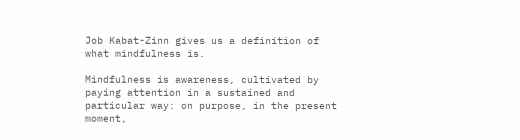Job Kabat-Zinn gives us a definition of what mindfulness is.

Mindfulness is awareness, cultivated by paying attention in a sustained and particular way: on purpose, in the present moment,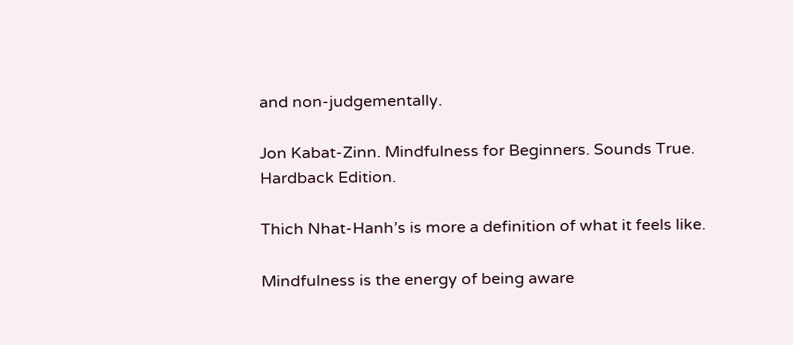and non-judgementally.

Jon Kabat-Zinn. Mindfulness for Beginners. Sounds True. Hardback Edition.

Thich Nhat-Hanh’s is more a definition of what it feels like.

Mindfulness is the energy of being aware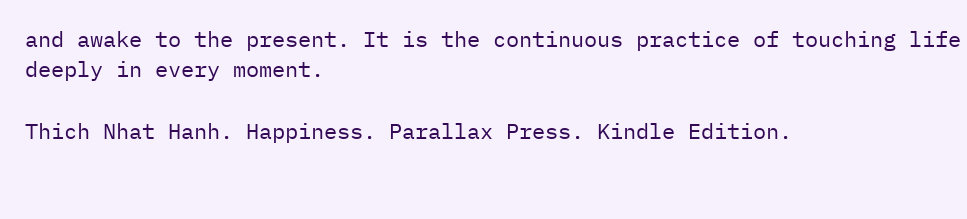and awake to the present. It is the continuous practice of touching life deeply in every moment.

Thich Nhat Hanh. Happiness. Parallax Press. Kindle Edition.